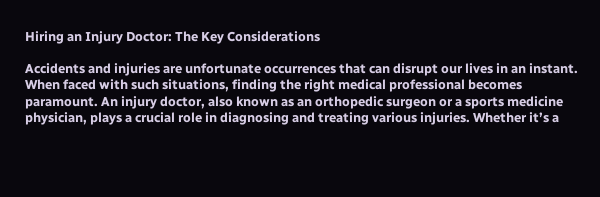Hiring an Injury Doctor: The Key Considerations

Accidents and injuries are unfortunate occurrences that can disrupt our lives in an instant. When faced with such situations, finding the right medical professional becomes paramount. An injury doctor, also known as an orthopedic surgeon or a sports medicine physician, plays a crucial role in diagnosing and treating various injuries. Whether it’s a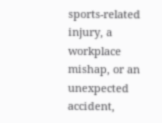sports-related injury, a workplace mishap, or an unexpected accident,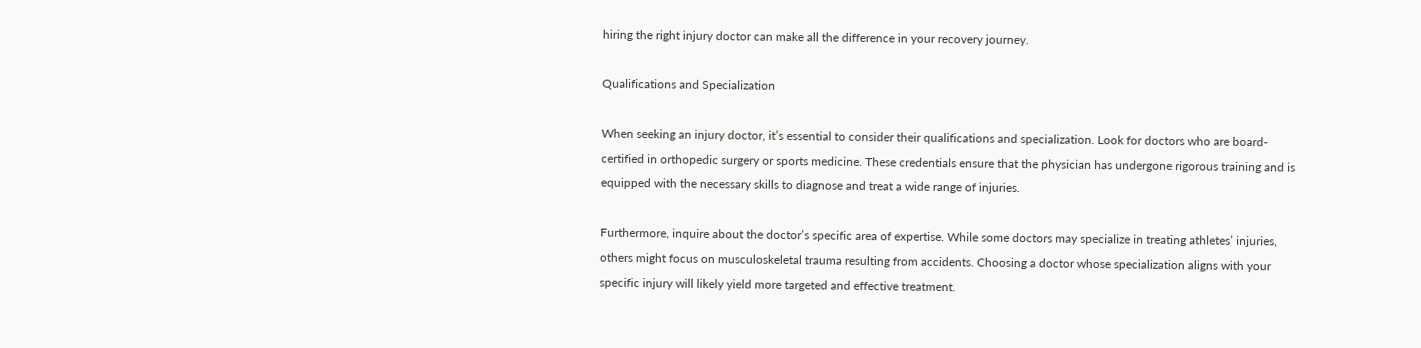hiring the right injury doctor can make all the difference in your recovery journey.

Qualifications and Specialization

When seeking an injury doctor, it’s essential to consider their qualifications and specialization. Look for doctors who are board-certified in orthopedic surgery or sports medicine. These credentials ensure that the physician has undergone rigorous training and is equipped with the necessary skills to diagnose and treat a wide range of injuries.

Furthermore, inquire about the doctor’s specific area of expertise. While some doctors may specialize in treating athletes’ injuries, others might focus on musculoskeletal trauma resulting from accidents. Choosing a doctor whose specialization aligns with your specific injury will likely yield more targeted and effective treatment.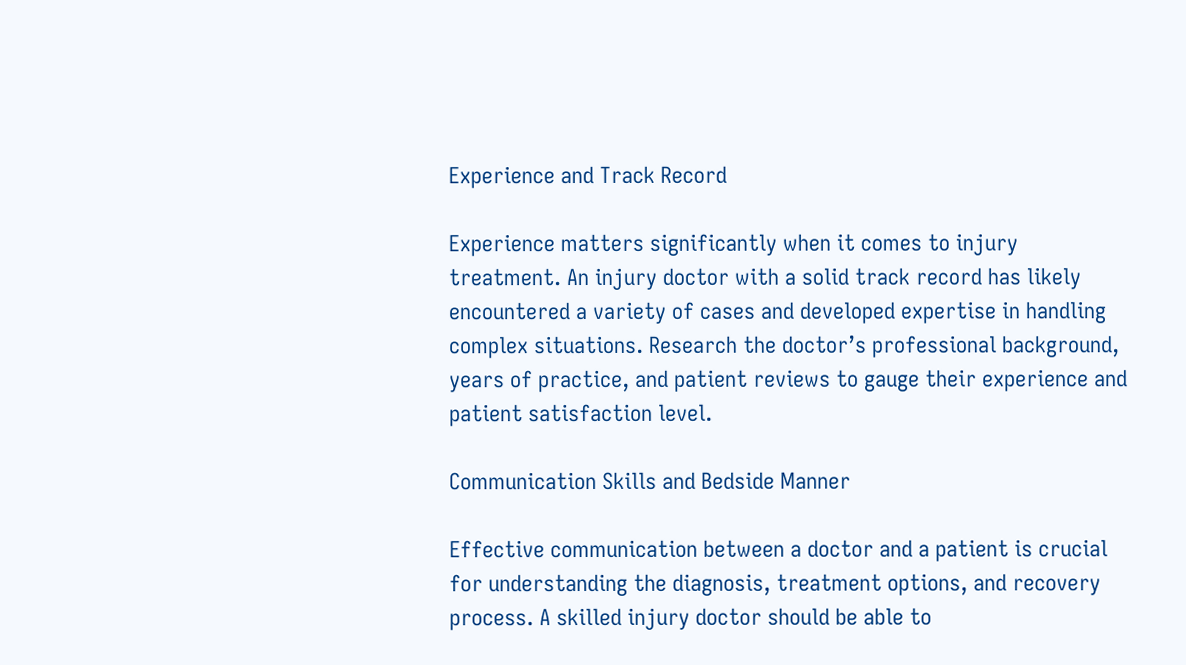Experience and Track Record

Experience matters significantly when it comes to injury treatment. An injury doctor with a solid track record has likely encountered a variety of cases and developed expertise in handling complex situations. Research the doctor’s professional background, years of practice, and patient reviews to gauge their experience and patient satisfaction level.

Communication Skills and Bedside Manner

Effective communication between a doctor and a patient is crucial for understanding the diagnosis, treatment options, and recovery process. A skilled injury doctor should be able to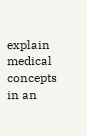explain medical concepts in an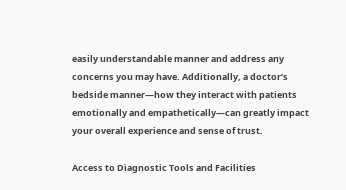easily understandable manner and address any concerns you may have. Additionally, a doctor’s bedside manner—how they interact with patients emotionally and empathetically—can greatly impact your overall experience and sense of trust.

Access to Diagnostic Tools and Facilities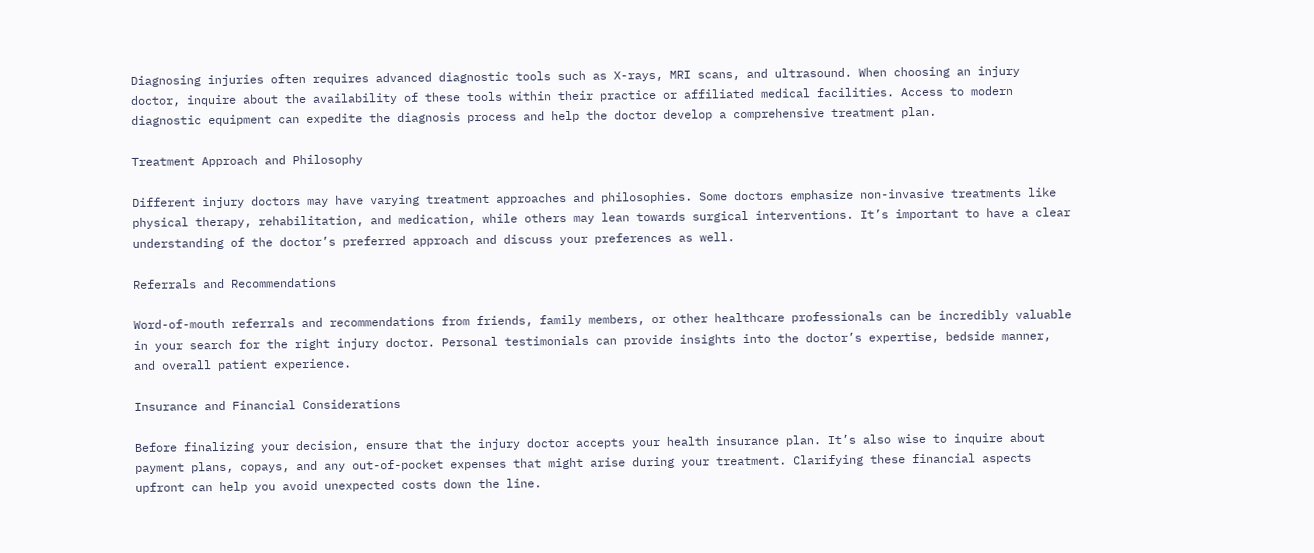Diagnosing injuries often requires advanced diagnostic tools such as X-rays, MRI scans, and ultrasound. When choosing an injury doctor, inquire about the availability of these tools within their practice or affiliated medical facilities. Access to modern diagnostic equipment can expedite the diagnosis process and help the doctor develop a comprehensive treatment plan.

Treatment Approach and Philosophy

Different injury doctors may have varying treatment approaches and philosophies. Some doctors emphasize non-invasive treatments like physical therapy, rehabilitation, and medication, while others may lean towards surgical interventions. It’s important to have a clear understanding of the doctor’s preferred approach and discuss your preferences as well.

Referrals and Recommendations

Word-of-mouth referrals and recommendations from friends, family members, or other healthcare professionals can be incredibly valuable in your search for the right injury doctor. Personal testimonials can provide insights into the doctor’s expertise, bedside manner, and overall patient experience.

Insurance and Financial Considerations

Before finalizing your decision, ensure that the injury doctor accepts your health insurance plan. It’s also wise to inquire about payment plans, copays, and any out-of-pocket expenses that might arise during your treatment. Clarifying these financial aspects upfront can help you avoid unexpected costs down the line.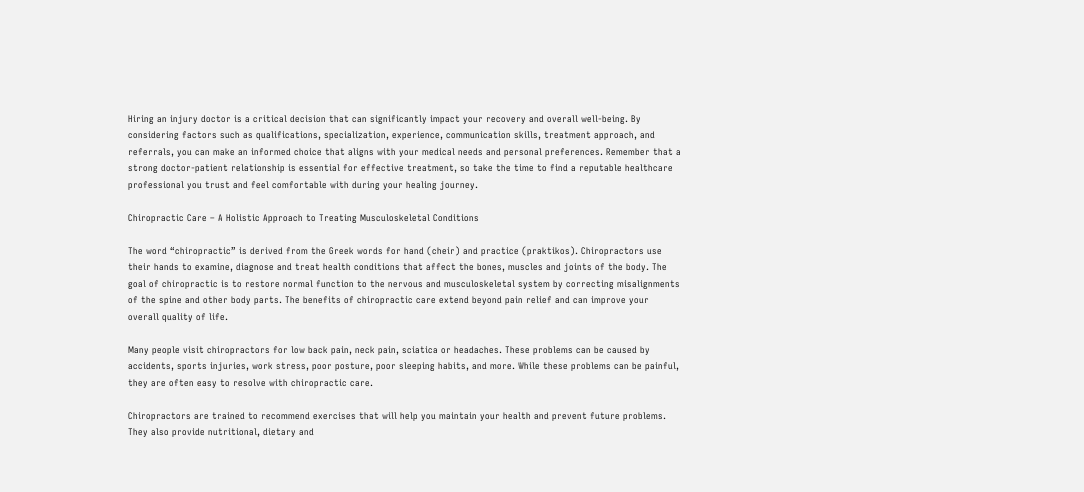Hiring an injury doctor is a critical decision that can significantly impact your recovery and overall well-being. By considering factors such as qualifications, specialization, experience, communication skills, treatment approach, and referrals, you can make an informed choice that aligns with your medical needs and personal preferences. Remember that a strong doctor-patient relationship is essential for effective treatment, so take the time to find a reputable healthcare professional you trust and feel comfortable with during your healing journey.

Chiropractic Care – A Holistic Approach to Treating Musculoskeletal Conditions

The word “chiropractic” is derived from the Greek words for hand (cheir) and practice (praktikos). Chiropractors use their hands to examine, diagnose and treat health conditions that affect the bones, muscles and joints of the body. The goal of chiropractic is to restore normal function to the nervous and musculoskeletal system by correcting misalignments of the spine and other body parts. The benefits of chiropractic care extend beyond pain relief and can improve your overall quality of life.

Many people visit chiropractors for low back pain, neck pain, sciatica or headaches. These problems can be caused by accidents, sports injuries, work stress, poor posture, poor sleeping habits, and more. While these problems can be painful, they are often easy to resolve with chiropractic care.

Chiropractors are trained to recommend exercises that will help you maintain your health and prevent future problems. They also provide nutritional, dietary and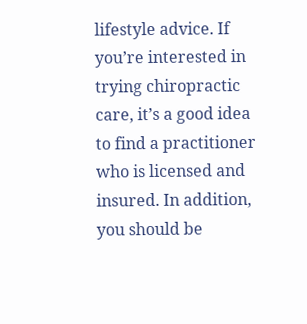lifestyle advice. If you’re interested in trying chiropractic care, it’s a good idea to find a practitioner who is licensed and insured. In addition, you should be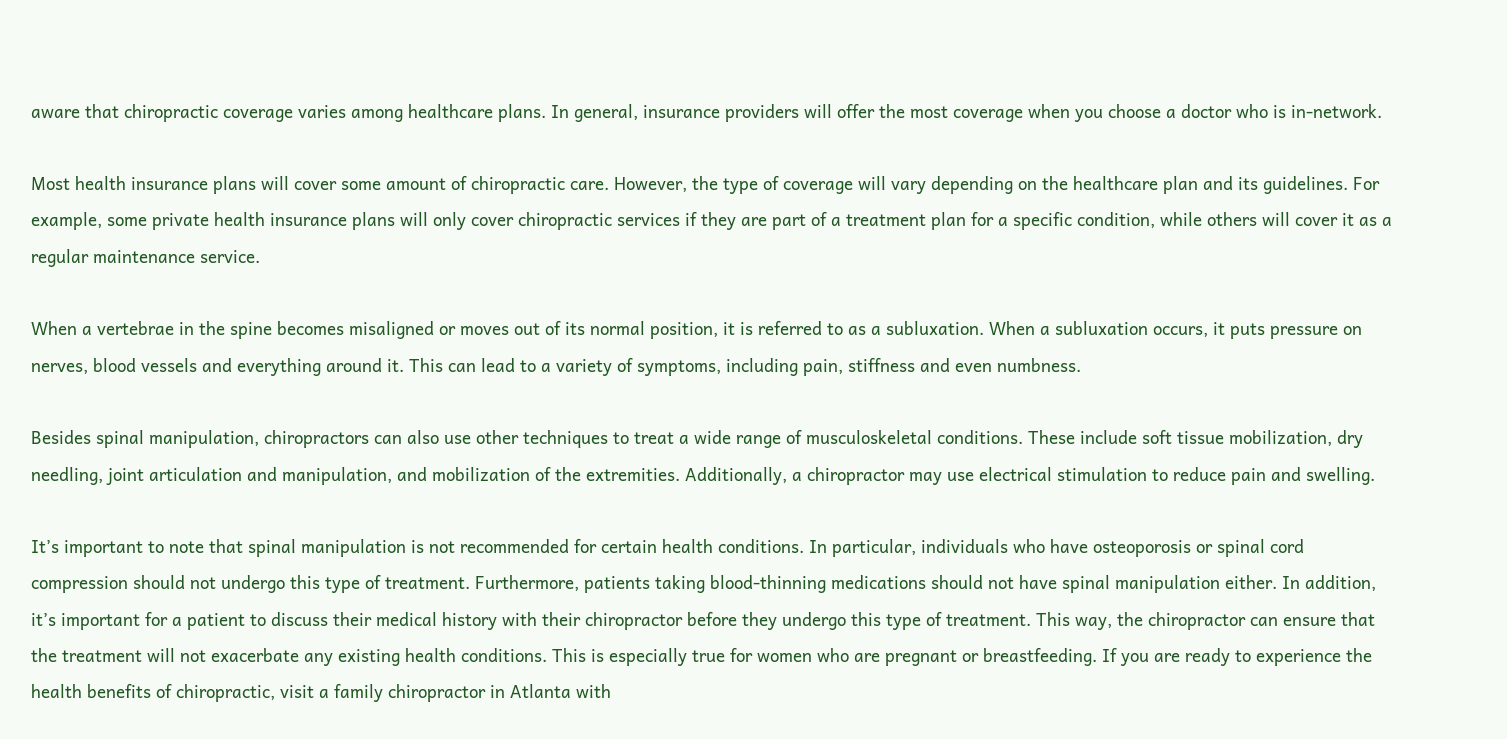aware that chiropractic coverage varies among healthcare plans. In general, insurance providers will offer the most coverage when you choose a doctor who is in-network.

Most health insurance plans will cover some amount of chiropractic care. However, the type of coverage will vary depending on the healthcare plan and its guidelines. For example, some private health insurance plans will only cover chiropractic services if they are part of a treatment plan for a specific condition, while others will cover it as a regular maintenance service.

When a vertebrae in the spine becomes misaligned or moves out of its normal position, it is referred to as a subluxation. When a subluxation occurs, it puts pressure on nerves, blood vessels and everything around it. This can lead to a variety of symptoms, including pain, stiffness and even numbness.

Besides spinal manipulation, chiropractors can also use other techniques to treat a wide range of musculoskeletal conditions. These include soft tissue mobilization, dry needling, joint articulation and manipulation, and mobilization of the extremities. Additionally, a chiropractor may use electrical stimulation to reduce pain and swelling.

It’s important to note that spinal manipulation is not recommended for certain health conditions. In particular, individuals who have osteoporosis or spinal cord compression should not undergo this type of treatment. Furthermore, patients taking blood-thinning medications should not have spinal manipulation either. In addition, it’s important for a patient to discuss their medical history with their chiropractor before they undergo this type of treatment. This way, the chiropractor can ensure that the treatment will not exacerbate any existing health conditions. This is especially true for women who are pregnant or breastfeeding. If you are ready to experience the health benefits of chiropractic, visit a family chiropractor in Atlanta with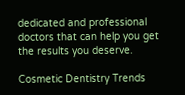dedicated and professional doctors that can help you get the results you deserve.

Cosmetic Dentistry Trends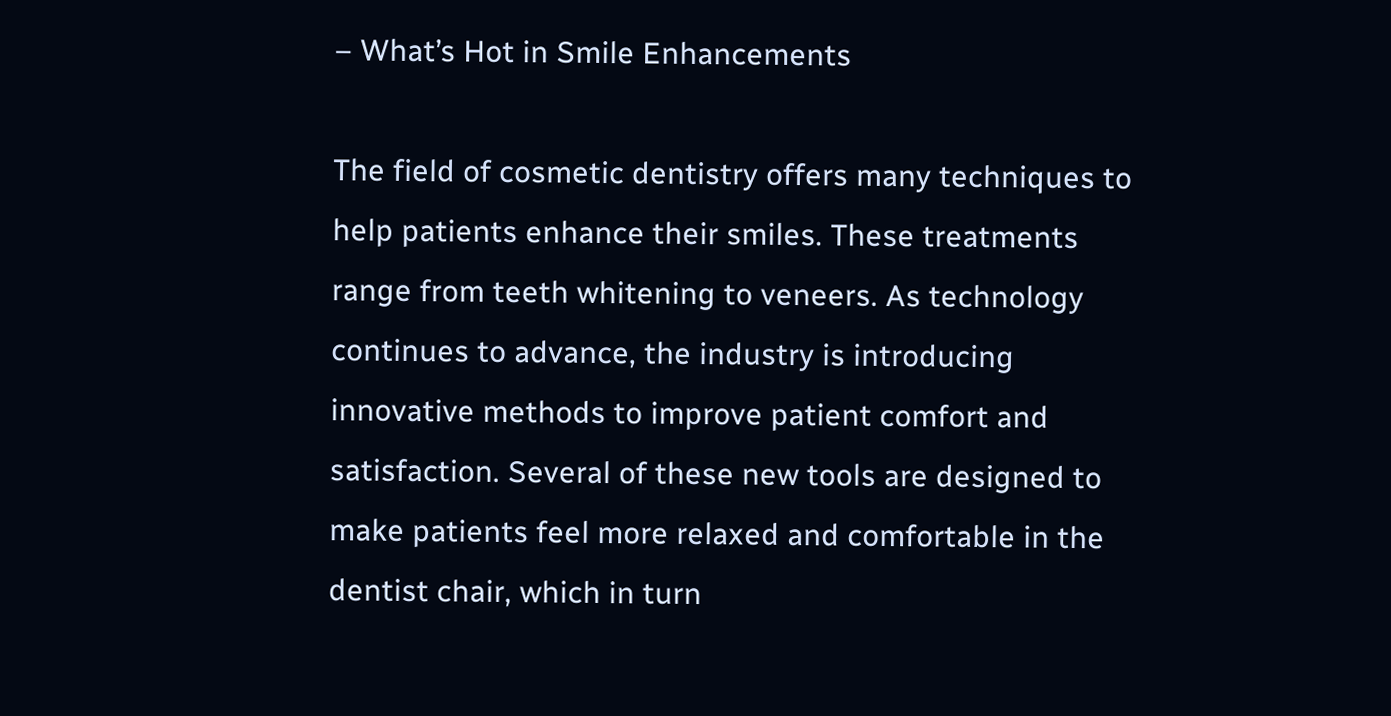– What’s Hot in Smile Enhancements

The field of cosmetic dentistry offers many techniques to help patients enhance their smiles. These treatments range from teeth whitening to veneers. As technology continues to advance, the industry is introducing innovative methods to improve patient comfort and satisfaction. Several of these new tools are designed to make patients feel more relaxed and comfortable in the dentist chair, which in turn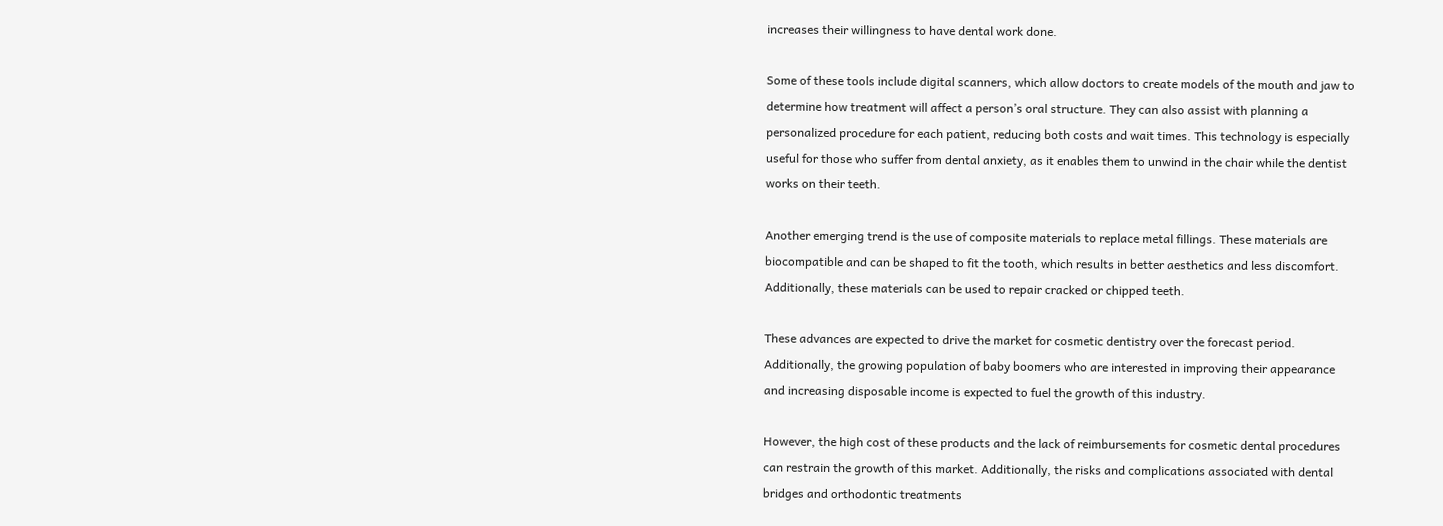increases their willingness to have dental work done.

Some of these tools include digital scanners, which allow doctors to create models of the mouth and jaw to determine how treatment will affect a person’s oral structure. They can also assist with planning a personalized procedure for each patient, reducing both costs and wait times. This technology is especially useful for those who suffer from dental anxiety, as it enables them to unwind in the chair while the dentist works on their teeth.

Another emerging trend is the use of composite materials to replace metal fillings. These materials are biocompatible and can be shaped to fit the tooth, which results in better aesthetics and less discomfort. Additionally, these materials can be used to repair cracked or chipped teeth.

These advances are expected to drive the market for cosmetic dentistry over the forecast period. Additionally, the growing population of baby boomers who are interested in improving their appearance and increasing disposable income is expected to fuel the growth of this industry.

However, the high cost of these products and the lack of reimbursements for cosmetic dental procedures can restrain the growth of this market. Additionally, the risks and complications associated with dental bridges and orthodontic treatments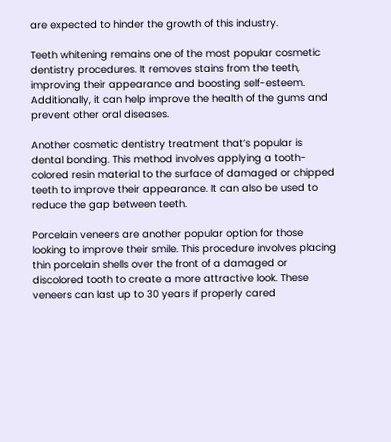are expected to hinder the growth of this industry.

Teeth whitening remains one of the most popular cosmetic dentistry procedures. It removes stains from the teeth, improving their appearance and boosting self-esteem. Additionally, it can help improve the health of the gums and prevent other oral diseases.

Another cosmetic dentistry treatment that’s popular is dental bonding. This method involves applying a tooth-colored resin material to the surface of damaged or chipped teeth to improve their appearance. It can also be used to reduce the gap between teeth.

Porcelain veneers are another popular option for those looking to improve their smile. This procedure involves placing thin porcelain shells over the front of a damaged or discolored tooth to create a more attractive look. These veneers can last up to 30 years if properly cared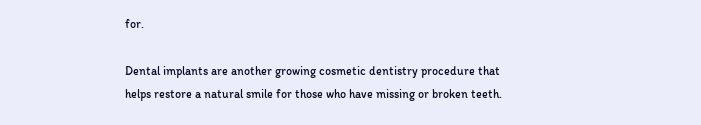for.

Dental implants are another growing cosmetic dentistry procedure that helps restore a natural smile for those who have missing or broken teeth.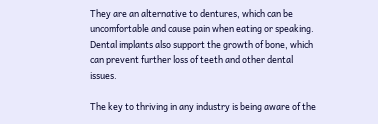They are an alternative to dentures, which can be uncomfortable and cause pain when eating or speaking. Dental implants also support the growth of bone, which can prevent further loss of teeth and other dental issues.

The key to thriving in any industry is being aware of the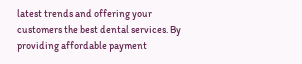latest trends and offering your customers the best dental services. By providing affordable payment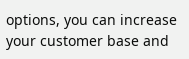options, you can increase your customer base and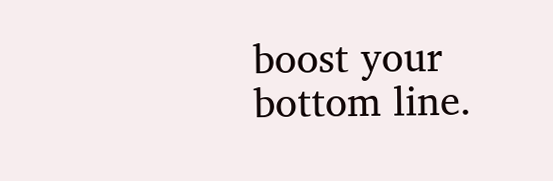boost your bottom line.